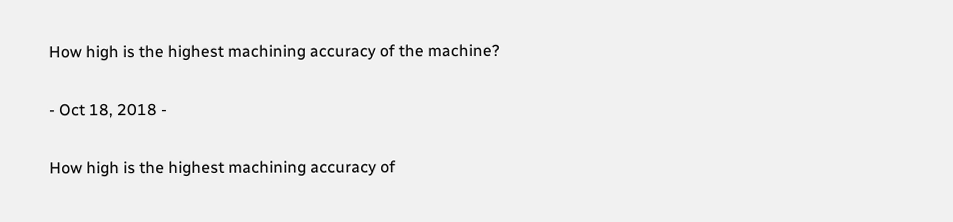How high is the highest machining accuracy of the machine?

- Oct 18, 2018 -

How high is the highest machining accuracy of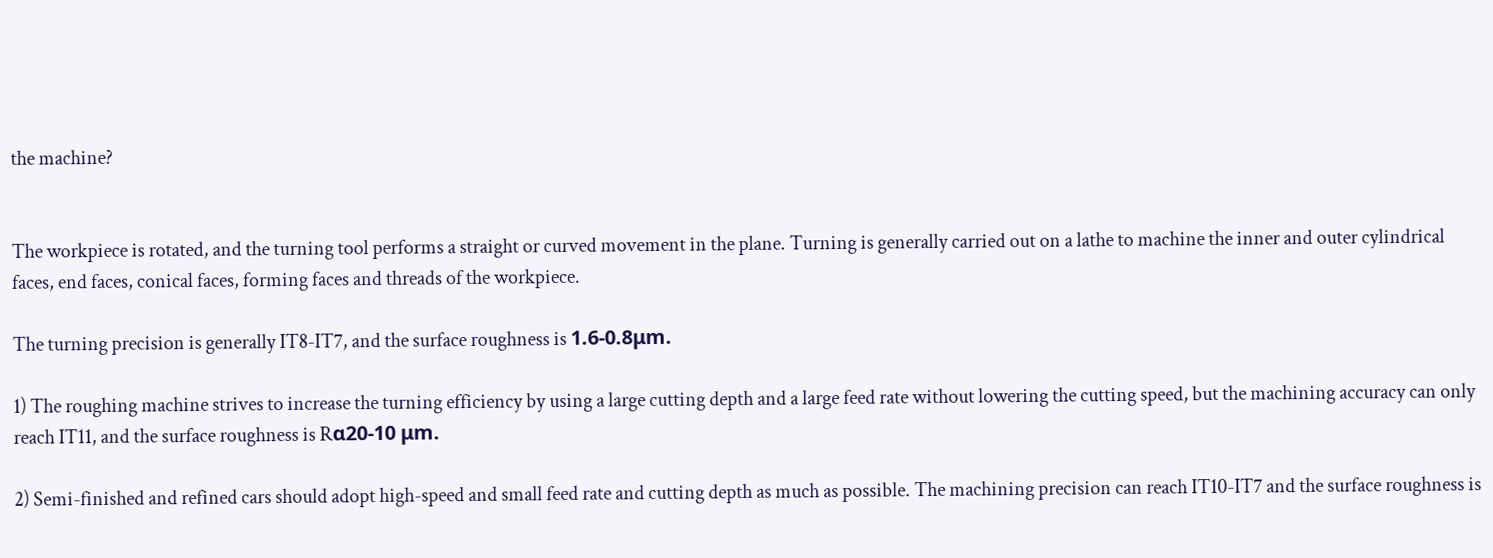the machine?


The workpiece is rotated, and the turning tool performs a straight or curved movement in the plane. Turning is generally carried out on a lathe to machine the inner and outer cylindrical faces, end faces, conical faces, forming faces and threads of the workpiece.

The turning precision is generally IT8-IT7, and the surface roughness is 1.6-0.8μm.

1) The roughing machine strives to increase the turning efficiency by using a large cutting depth and a large feed rate without lowering the cutting speed, but the machining accuracy can only reach IT11, and the surface roughness is Rα20-10 μm.

2) Semi-finished and refined cars should adopt high-speed and small feed rate and cutting depth as much as possible. The machining precision can reach IT10-IT7 and the surface roughness is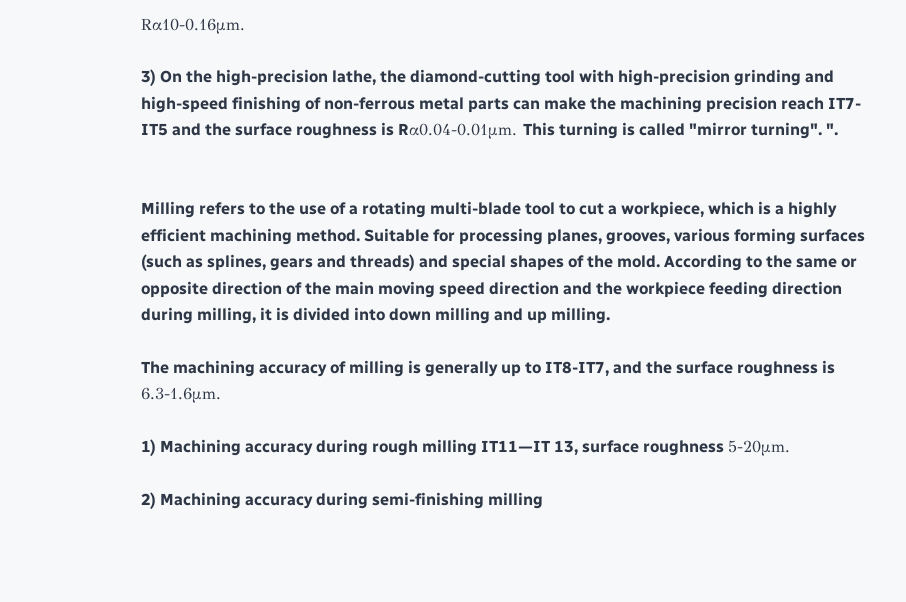Rα10-0.16μm.

3) On the high-precision lathe, the diamond-cutting tool with high-precision grinding and high-speed finishing of non-ferrous metal parts can make the machining precision reach IT7-IT5 and the surface roughness is Rα0.04-0.01μm. This turning is called "mirror turning". ".


Milling refers to the use of a rotating multi-blade tool to cut a workpiece, which is a highly efficient machining method. Suitable for processing planes, grooves, various forming surfaces (such as splines, gears and threads) and special shapes of the mold. According to the same or opposite direction of the main moving speed direction and the workpiece feeding direction during milling, it is divided into down milling and up milling.

The machining accuracy of milling is generally up to IT8-IT7, and the surface roughness is 6.3-1.6μm.

1) Machining accuracy during rough milling IT11—IT 13, surface roughness 5-20μm.

2) Machining accuracy during semi-finishing milling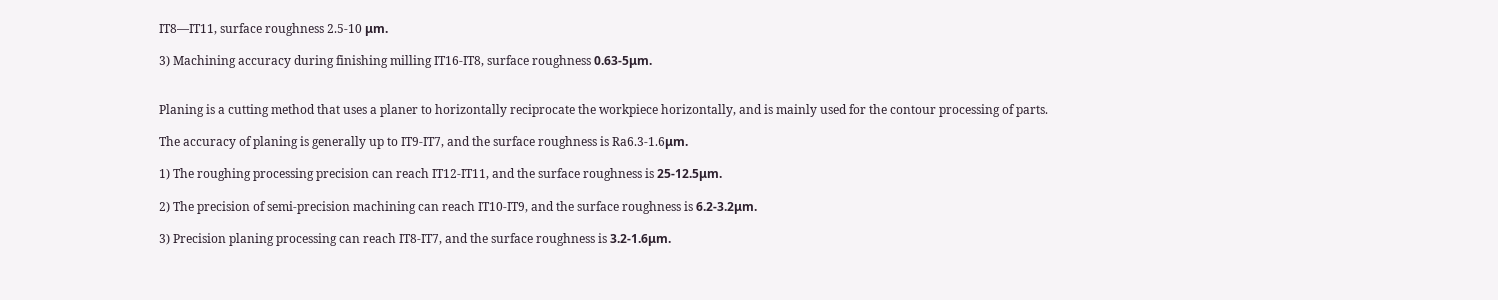IT8—IT11, surface roughness 2.5-10 μm.

3) Machining accuracy during finishing milling IT16-IT8, surface roughness 0.63-5μm.


Planing is a cutting method that uses a planer to horizontally reciprocate the workpiece horizontally, and is mainly used for the contour processing of parts.

The accuracy of planing is generally up to IT9-IT7, and the surface roughness is Ra6.3-1.6μm.

1) The roughing processing precision can reach IT12-IT11, and the surface roughness is 25-12.5μm.

2) The precision of semi-precision machining can reach IT10-IT9, and the surface roughness is 6.2-3.2μm.

3) Precision planing processing can reach IT8-IT7, and the surface roughness is 3.2-1.6μm.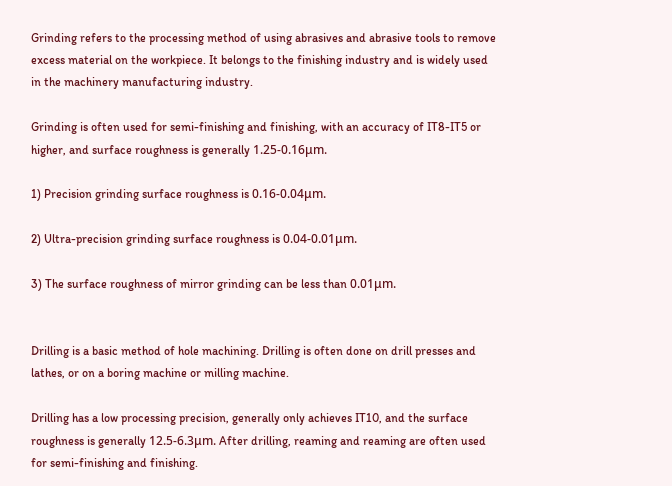Grinding refers to the processing method of using abrasives and abrasive tools to remove excess material on the workpiece. It belongs to the finishing industry and is widely used in the machinery manufacturing industry.

Grinding is often used for semi-finishing and finishing, with an accuracy of IT8-IT5 or higher, and surface roughness is generally 1.25-0.16μm.

1) Precision grinding surface roughness is 0.16-0.04μm.

2) Ultra-precision grinding surface roughness is 0.04-0.01μm.

3) The surface roughness of mirror grinding can be less than 0.01μm.


Drilling is a basic method of hole machining. Drilling is often done on drill presses and lathes, or on a boring machine or milling machine.

Drilling has a low processing precision, generally only achieves IT10, and the surface roughness is generally 12.5-6.3μm. After drilling, reaming and reaming are often used for semi-finishing and finishing.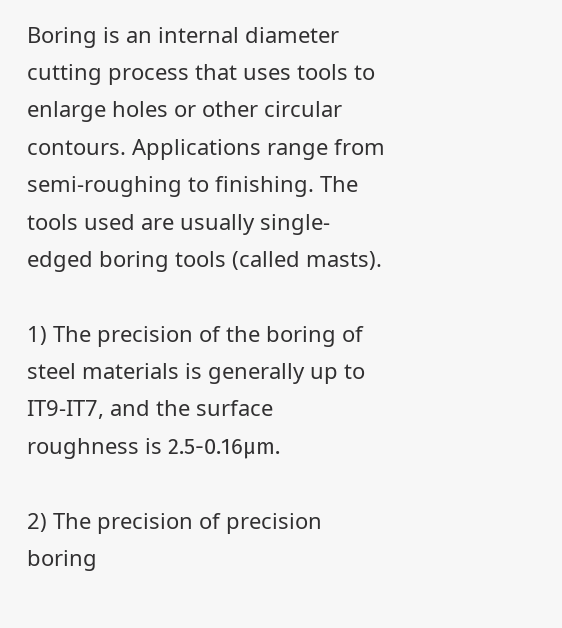Boring is an internal diameter cutting process that uses tools to enlarge holes or other circular contours. Applications range from semi-roughing to finishing. The tools used are usually single-edged boring tools (called masts).

1) The precision of the boring of steel materials is generally up to IT9-IT7, and the surface roughness is 2.5-0.16μm.

2) The precision of precision boring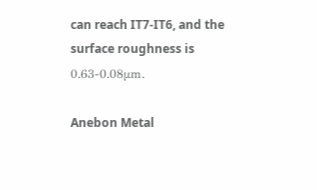can reach IT7-IT6, and the surface roughness is 0.63-0.08μm.

Anebon Metal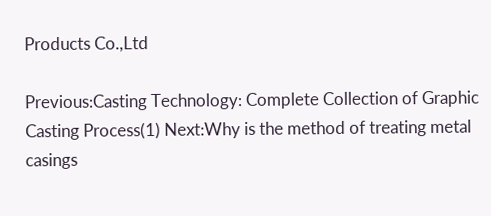Products Co.,Ltd

Previous:Casting Technology: Complete Collection of Graphic Casting Process(1) Next:Why is the method of treating metal casings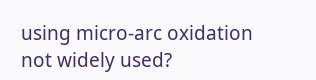using micro-arc oxidation not widely used?